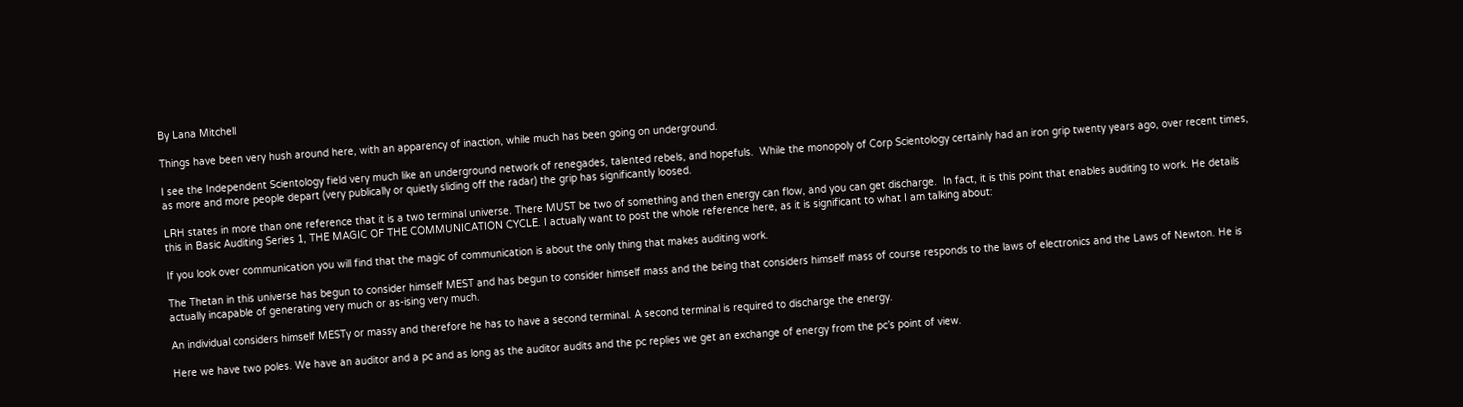By Lana Mitchell

Things have been very hush around here, with an apparency of inaction, while much has been going on underground.

I see the Independent Scientology field very much like an underground network of renegades, talented rebels, and hopefuls.  While the monopoly of Corp Scientology certainly had an iron grip twenty years ago, over recent times, as more and more people depart (very publically or quietly sliding off the radar) the grip has significantly loosed.

LRH states in more than one reference that it is a two terminal universe. There MUST be two of something and then energy can flow, and you can get discharge.  In fact, it is this point that enables auditing to work. He details this in Basic Auditing Series 1, THE MAGIC OF THE COMMUNICATION CYCLE. I actually want to post the whole reference here, as it is significant to what I am talking about:

If you look over communication you will find that the magic of communication is about the only thing that makes auditing work.

The Thetan in this universe has begun to consider himself MEST and has begun to consider himself mass and the being that considers himself mass of course responds to the laws of electronics and the Laws of Newton. He is actually incapable of generating very much or as-ising very much.

An individual considers himself MESTy or massy and therefore he has to have a second terminal. A second terminal is required to discharge the energy.

Here we have two poles. We have an auditor and a pc and as long as the auditor audits and the pc replies we get an exchange of energy from the pc’s point of view.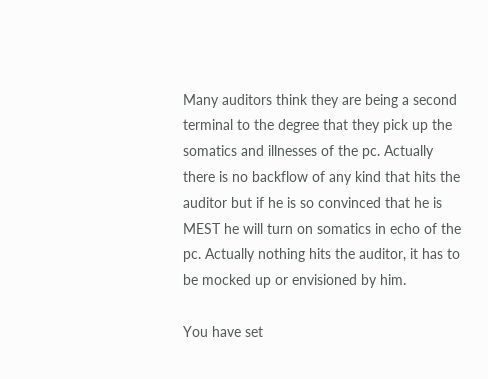Many auditors think they are being a second terminal to the degree that they pick up the somatics and illnesses of the pc. Actually there is no backflow of any kind that hits the auditor but if he is so convinced that he is MEST he will turn on somatics in echo of the pc. Actually nothing hits the auditor, it has to be mocked up or envisioned by him.

You have set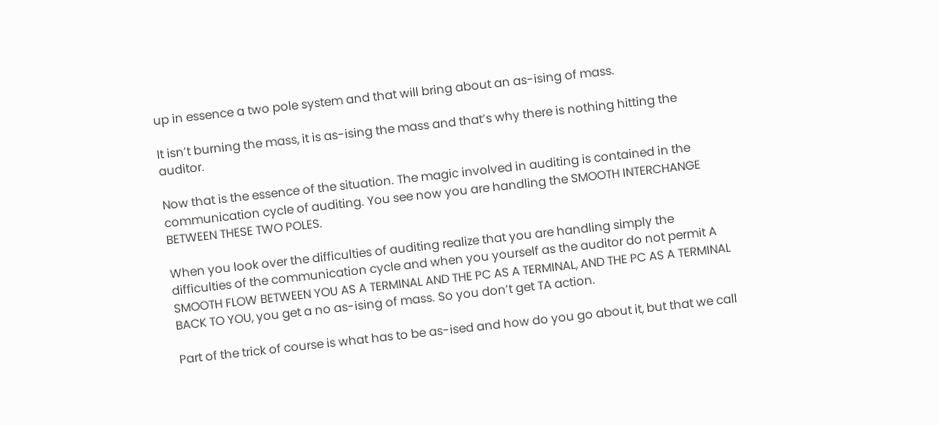up in essence a two pole system and that will bring about an as-ising of mass.

It isn’t burning the mass, it is as-ising the mass and that’s why there is nothing hitting the auditor.

Now that is the essence of the situation. The magic involved in auditing is contained in the communication cycle of auditing. You see now you are handling the SMOOTH INTERCHANGE BETWEEN THESE TWO POLES.

When you look over the difficulties of auditing realize that you are handling simply the difficulties of the communication cycle and when you yourself as the auditor do not permit A SMOOTH FLOW BETWEEN YOU AS A TERMINAL AND THE PC AS A TERMINAL, AND THE PC AS A TERMINAL BACK TO YOU, you get a no as-ising of mass. So you don’t get TA action.

Part of the trick of course is what has to be as-ised and how do you go about it, but that we call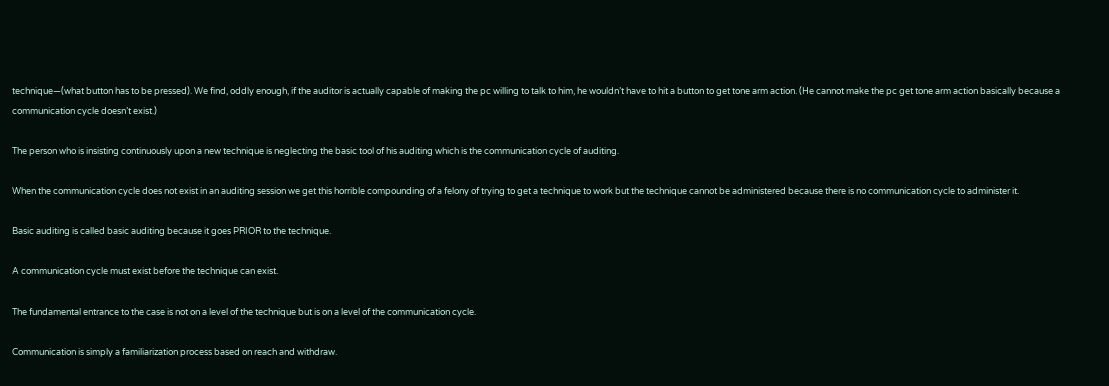technique—(what button has to be pressed). We find, oddly enough, if the auditor is actually capable of making the pc willing to talk to him, he wouldn’t have to hit a button to get tone arm action. (He cannot make the pc get tone arm action basically because a communication cycle doesn’t exist.)

The person who is insisting continuously upon a new technique is neglecting the basic tool of his auditing which is the communication cycle of auditing.

When the communication cycle does not exist in an auditing session we get this horrible compounding of a felony of trying to get a technique to work but the technique cannot be administered because there is no communication cycle to administer it.

Basic auditing is called basic auditing because it goes PRIOR to the technique.

A communication cycle must exist before the technique can exist.

The fundamental entrance to the case is not on a level of the technique but is on a level of the communication cycle.

Communication is simply a familiarization process based on reach and withdraw.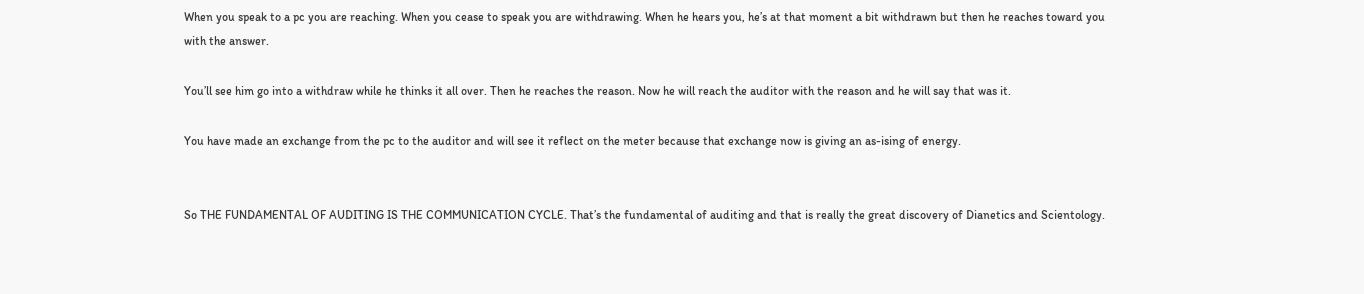When you speak to a pc you are reaching. When you cease to speak you are withdrawing. When he hears you, he’s at that moment a bit withdrawn but then he reaches toward you with the answer.

You’ll see him go into a withdraw while he thinks it all over. Then he reaches the reason. Now he will reach the auditor with the reason and he will say that was it.

You have made an exchange from the pc to the auditor and will see it reflect on the meter because that exchange now is giving an as-ising of energy.


So THE FUNDAMENTAL OF AUDITING IS THE COMMUNICATION CYCLE. That’s the fundamental of auditing and that is really the great discovery of Dianetics and Scientology.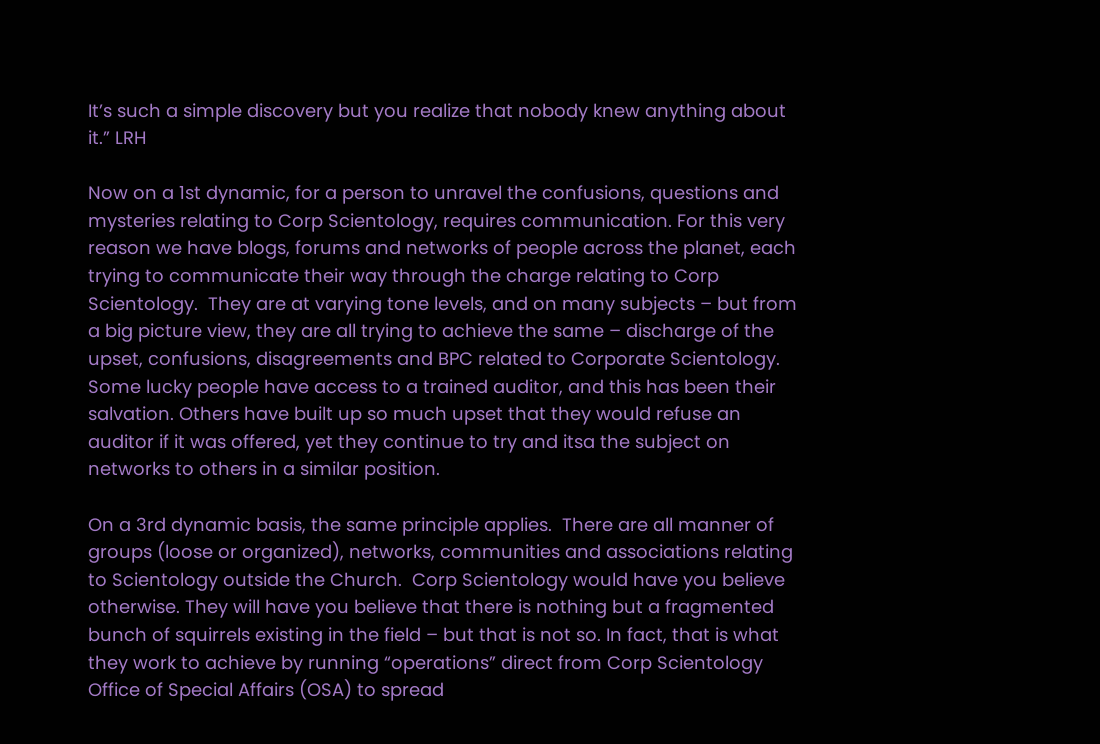It’s such a simple discovery but you realize that nobody knew anything about it.” LRH

Now on a 1st dynamic, for a person to unravel the confusions, questions and mysteries relating to Corp Scientology, requires communication. For this very reason we have blogs, forums and networks of people across the planet, each trying to communicate their way through the charge relating to Corp Scientology.  They are at varying tone levels, and on many subjects – but from a big picture view, they are all trying to achieve the same – discharge of the upset, confusions, disagreements and BPC related to Corporate Scientology. Some lucky people have access to a trained auditor, and this has been their salvation. Others have built up so much upset that they would refuse an auditor if it was offered, yet they continue to try and itsa the subject on networks to others in a similar position.

On a 3rd dynamic basis, the same principle applies.  There are all manner of groups (loose or organized), networks, communities and associations relating to Scientology outside the Church.  Corp Scientology would have you believe otherwise. They will have you believe that there is nothing but a fragmented bunch of squirrels existing in the field – but that is not so. In fact, that is what they work to achieve by running “operations” direct from Corp Scientology Office of Special Affairs (OSA) to spread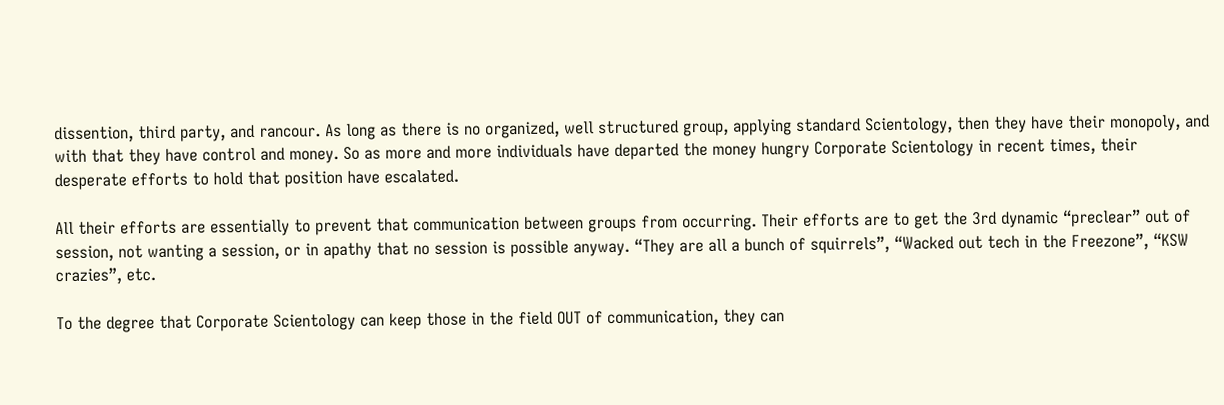dissention, third party, and rancour. As long as there is no organized, well structured group, applying standard Scientology, then they have their monopoly, and with that they have control and money. So as more and more individuals have departed the money hungry Corporate Scientology in recent times, their desperate efforts to hold that position have escalated.

All their efforts are essentially to prevent that communication between groups from occurring. Their efforts are to get the 3rd dynamic “preclear” out of session, not wanting a session, or in apathy that no session is possible anyway. “They are all a bunch of squirrels”, “Wacked out tech in the Freezone”, “KSW crazies”, etc.

To the degree that Corporate Scientology can keep those in the field OUT of communication, they can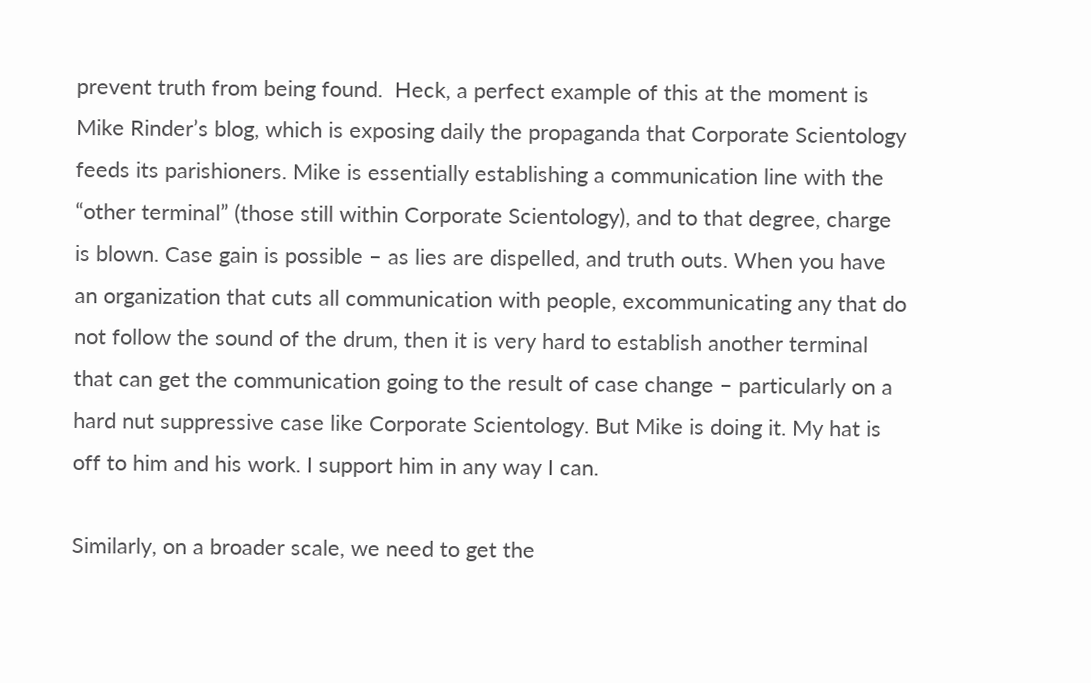prevent truth from being found.  Heck, a perfect example of this at the moment is Mike Rinder’s blog, which is exposing daily the propaganda that Corporate Scientology feeds its parishioners. Mike is essentially establishing a communication line with the “other terminal” (those still within Corporate Scientology), and to that degree, charge is blown. Case gain is possible – as lies are dispelled, and truth outs. When you have an organization that cuts all communication with people, excommunicating any that do not follow the sound of the drum, then it is very hard to establish another terminal that can get the communication going to the result of case change – particularly on a hard nut suppressive case like Corporate Scientology. But Mike is doing it. My hat is off to him and his work. I support him in any way I can.

Similarly, on a broader scale, we need to get the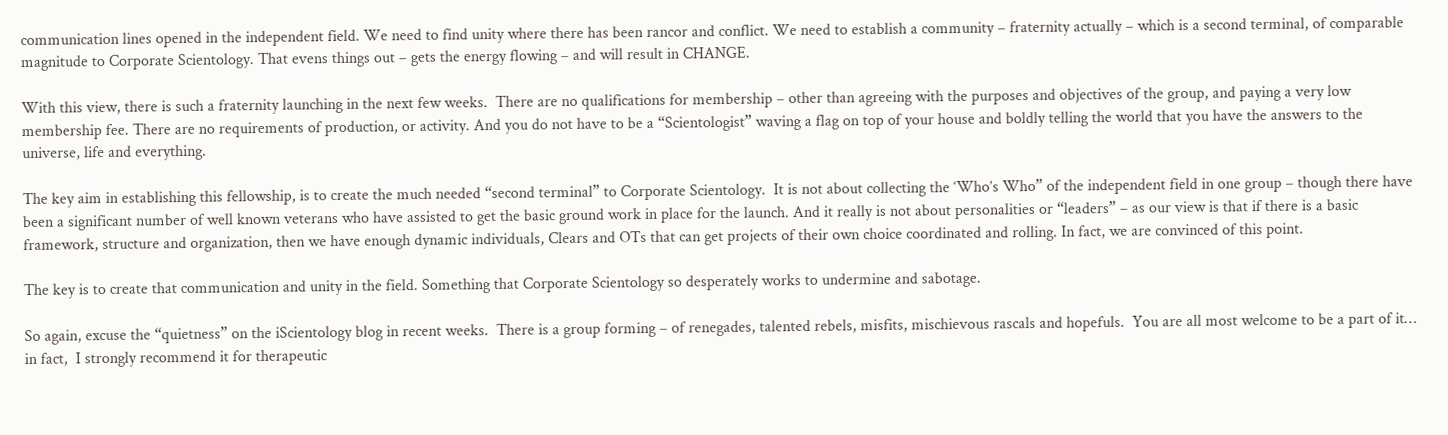communication lines opened in the independent field. We need to find unity where there has been rancor and conflict. We need to establish a community – fraternity actually – which is a second terminal, of comparable magnitude to Corporate Scientology. That evens things out – gets the energy flowing – and will result in CHANGE.

With this view, there is such a fraternity launching in the next few weeks.  There are no qualifications for membership – other than agreeing with the purposes and objectives of the group, and paying a very low membership fee. There are no requirements of production, or activity. And you do not have to be a “Scientologist” waving a flag on top of your house and boldly telling the world that you have the answers to the universe, life and everything.

The key aim in establishing this fellowship, is to create the much needed “second terminal” to Corporate Scientology.  It is not about collecting the ‘Who’s Who” of the independent field in one group – though there have been a significant number of well known veterans who have assisted to get the basic ground work in place for the launch. And it really is not about personalities or “leaders” – as our view is that if there is a basic framework, structure and organization, then we have enough dynamic individuals, Clears and OTs that can get projects of their own choice coordinated and rolling. In fact, we are convinced of this point.

The key is to create that communication and unity in the field. Something that Corporate Scientology so desperately works to undermine and sabotage.

So again, excuse the “quietness” on the iScientology blog in recent weeks.  There is a group forming – of renegades, talented rebels, misfits, mischievous rascals and hopefuls.  You are all most welcome to be a part of it… in fact,  I strongly recommend it for therapeutic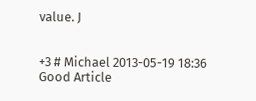value. J


+3 # Michael 2013-05-19 18:36
Good Article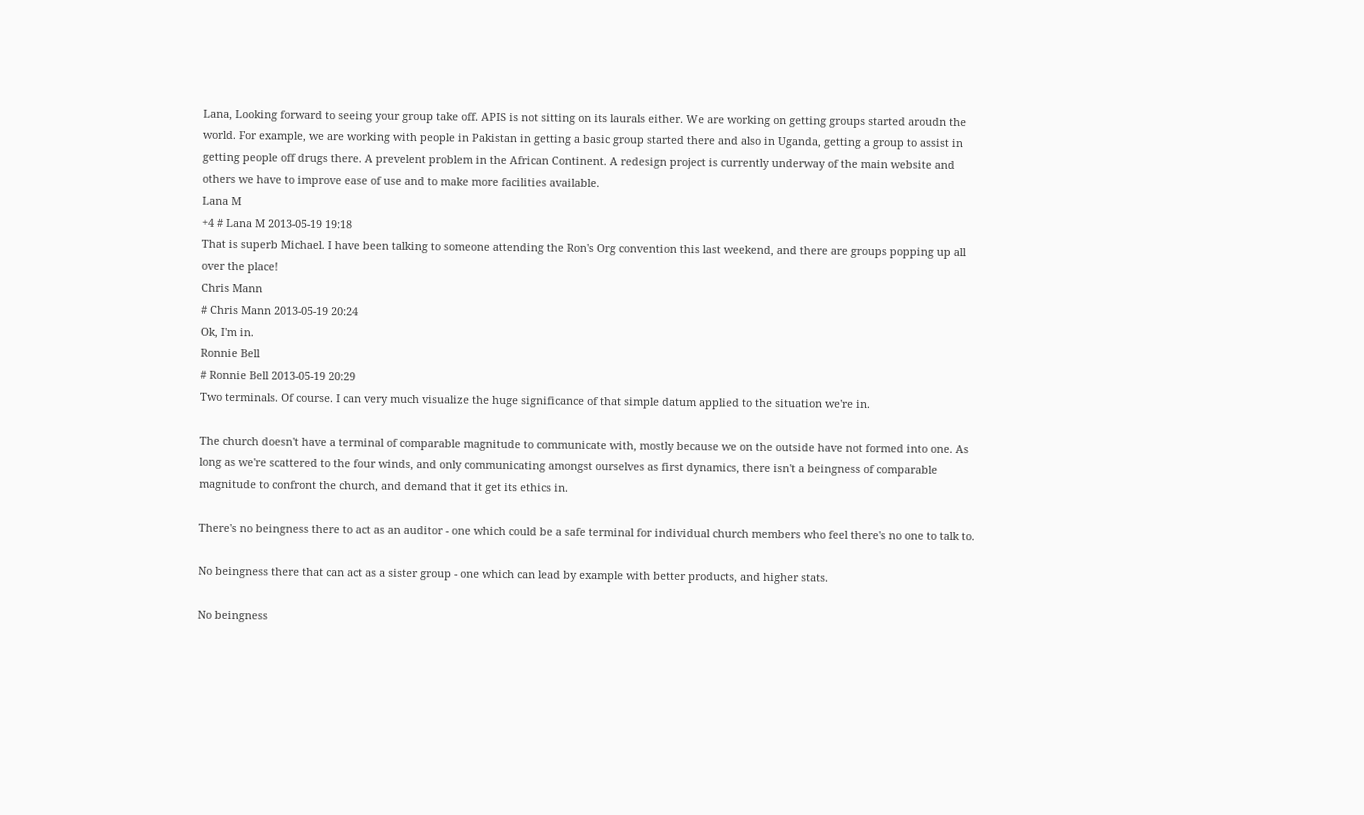Lana, Looking forward to seeing your group take off. APIS is not sitting on its laurals either. We are working on getting groups started aroudn the world. For example, we are working with people in Pakistan in getting a basic group started there and also in Uganda, getting a group to assist in getting people off drugs there. A prevelent problem in the African Continent. A redesign project is currently underway of the main website and others we have to improve ease of use and to make more facilities available.
Lana M
+4 # Lana M 2013-05-19 19:18
That is superb Michael. I have been talking to someone attending the Ron's Org convention this last weekend, and there are groups popping up all over the place!
Chris Mann
# Chris Mann 2013-05-19 20:24
Ok, I'm in.
Ronnie Bell
# Ronnie Bell 2013-05-19 20:29
Two terminals. Of course. I can very much visualize the huge significance of that simple datum applied to the situation we're in.

The church doesn't have a terminal of comparable magnitude to communicate with, mostly because we on the outside have not formed into one. As long as we're scattered to the four winds, and only communicating amongst ourselves as first dynamics, there isn't a beingness of comparable magnitude to confront the church, and demand that it get its ethics in.

There's no beingness there to act as an auditor - one which could be a safe terminal for individual church members who feel there's no one to talk to.

No beingness there that can act as a sister group - one which can lead by example with better products, and higher stats.

No beingness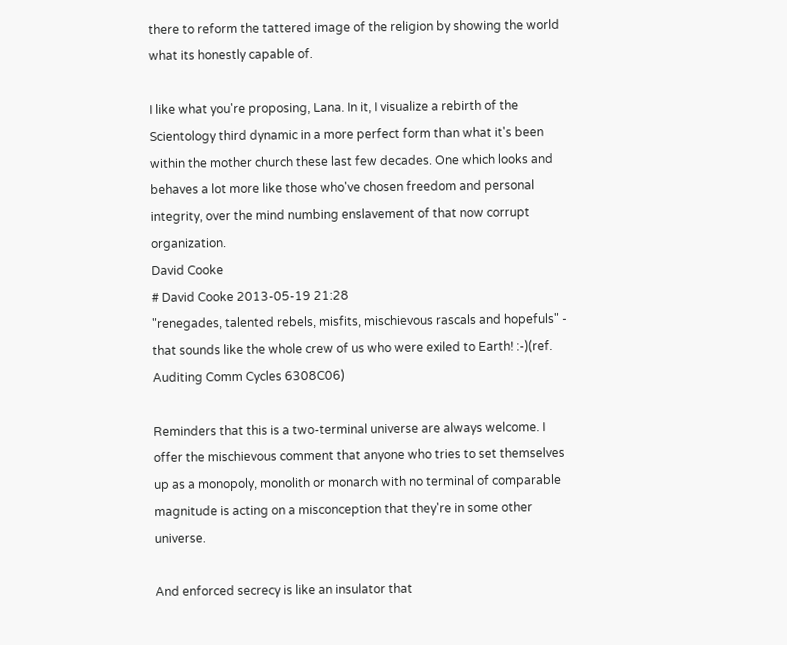there to reform the tattered image of the religion by showing the world what its honestly capable of.

I like what you're proposing, Lana. In it, I visualize a rebirth of the Scientology third dynamic in a more perfect form than what it's been within the mother church these last few decades. One which looks and behaves a lot more like those who've chosen freedom and personal integrity, over the mind numbing enslavement of that now corrupt organization.
David Cooke
# David Cooke 2013-05-19 21:28
"renegades, talented rebels, misfits, mischievous rascals and hopefuls" - that sounds like the whole crew of us who were exiled to Earth! :-)(ref. Auditing Comm Cycles 6308C06)

Reminders that this is a two-terminal universe are always welcome. I offer the mischievous comment that anyone who tries to set themselves up as a monopoly, monolith or monarch with no terminal of comparable magnitude is acting on a misconception that they're in some other universe.

And enforced secrecy is like an insulator that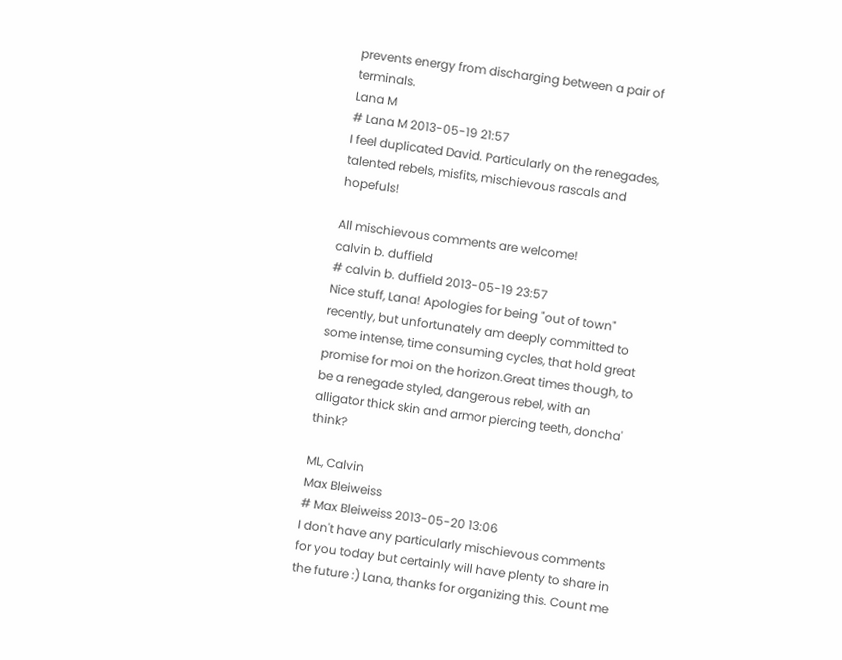prevents energy from discharging between a pair of terminals.
Lana M
# Lana M 2013-05-19 21:57
I feel duplicated David. Particularly on the renegades, talented rebels, misfits, mischievous rascals and hopefuls!

All mischievous comments are welcome!
calvin b. duffield
# calvin b. duffield 2013-05-19 23:57
Nice stuff, Lana! Apologies for being "out of town" recently, but unfortunately am deeply committed to some intense, time consuming cycles, that hold great promise for moi on the horizon.Great times though, to be a renegade styled, dangerous rebel, with an alligator thick skin and armor piercing teeth, doncha' think?

ML, Calvin
Max Bleiweiss
# Max Bleiweiss 2013-05-20 13:06
I don't have any particularly mischievous comments for you today but certainly will have plenty to share in the future :) Lana, thanks for organizing this. Count me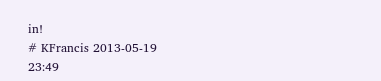in!
# KFrancis 2013-05-19 23:49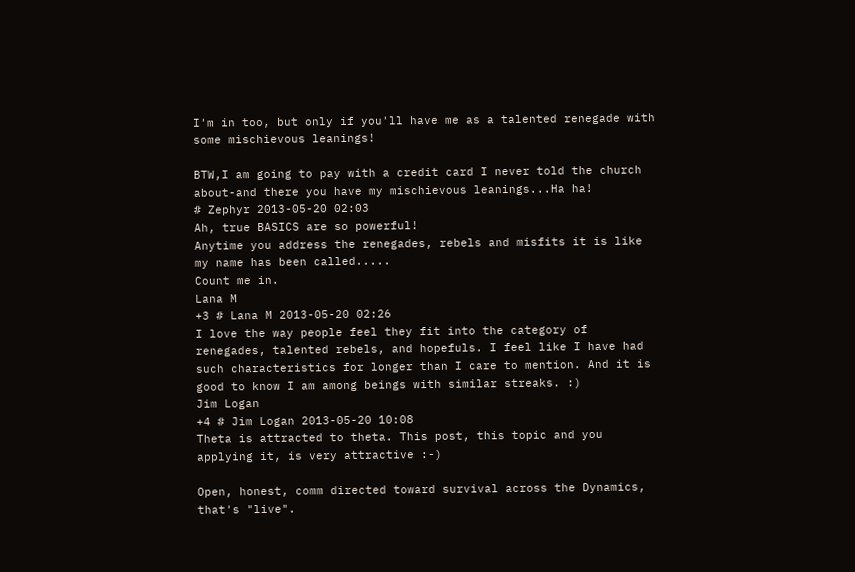I'm in too, but only if you'll have me as a talented renegade with some mischievous leanings!

BTW,I am going to pay with a credit card I never told the church about-and there you have my mischievous leanings...Ha ha!
# Zephyr 2013-05-20 02:03
Ah, true BASICS are so powerful!
Anytime you address the renegades, rebels and misfits it is like my name has been called.....
Count me in.
Lana M
+3 # Lana M 2013-05-20 02:26
I love the way people feel they fit into the category of renegades, talented rebels, and hopefuls. I feel like I have had such characteristics for longer than I care to mention. And it is good to know I am among beings with similar streaks. :)
Jim Logan
+4 # Jim Logan 2013-05-20 10:08
Theta is attracted to theta. This post, this topic and you applying it, is very attractive :-)

Open, honest, comm directed toward survival across the Dynamics, that's "live".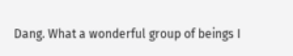Dang. What a wonderful group of beings I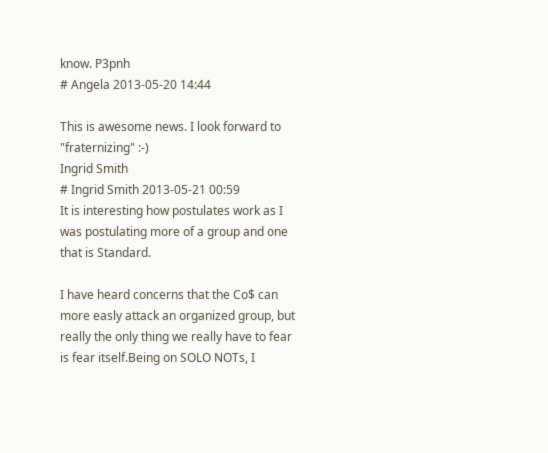know. P3pnh
# Angela 2013-05-20 14:44

This is awesome news. I look forward to "fraternizing" :-)
Ingrid Smith
# Ingrid Smith 2013-05-21 00:59
It is interesting how postulates work as I was postulating more of a group and one that is Standard.

I have heard concerns that the Co$ can more easly attack an organized group, but really the only thing we really have to fear is fear itself.Being on SOLO NOTs, I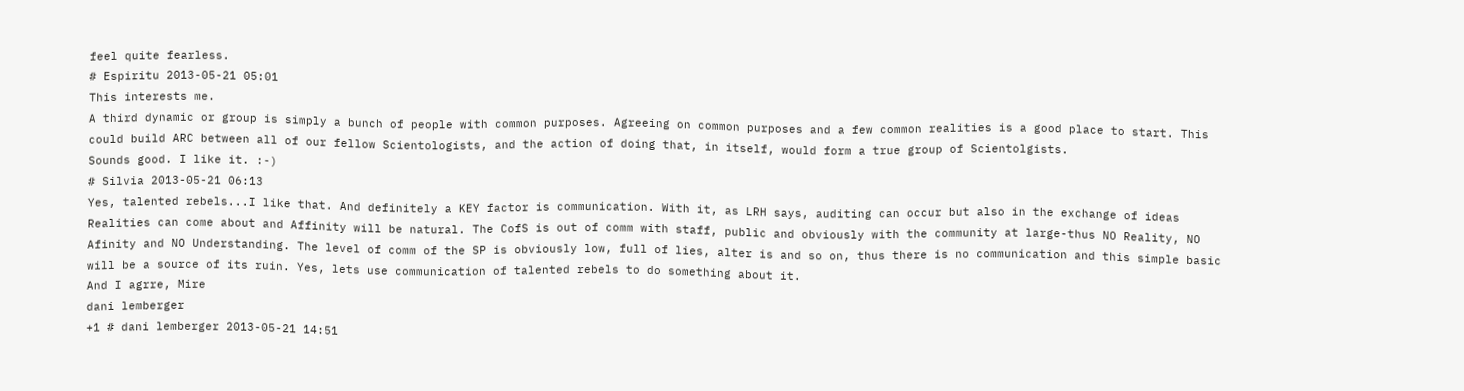feel quite fearless.
# Espiritu 2013-05-21 05:01
This interests me.
A third dynamic or group is simply a bunch of people with common purposes. Agreeing on common purposes and a few common realities is a good place to start. This could build ARC between all of our fellow Scientologists, and the action of doing that, in itself, would form a true group of Scientolgists.
Sounds good. I like it. :-)
# Silvia 2013-05-21 06:13
Yes, talented rebels...I like that. And definitely a KEY factor is communication. With it, as LRH says, auditing can occur but also in the exchange of ideas Realities can come about and Affinity will be natural. The CofS is out of comm with staff, public and obviously with the community at large-thus NO Reality, NO Afinity and NO Understanding. The level of comm of the SP is obviously low, full of lies, alter is and so on, thus there is no communication and this simple basic will be a source of its ruin. Yes, lets use communication of talented rebels to do something about it.
And I agrre, Mire
dani lemberger
+1 # dani lemberger 2013-05-21 14:51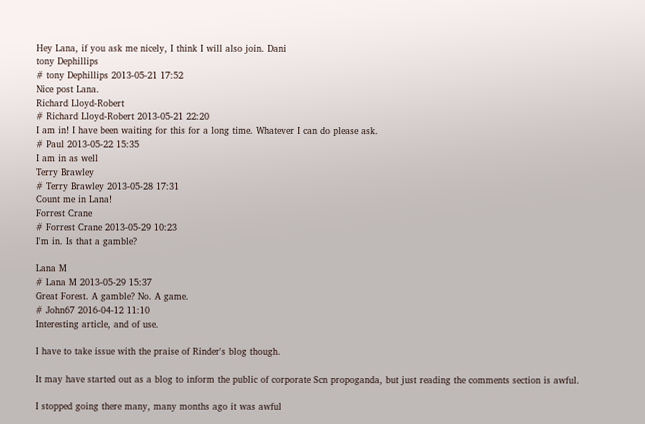Hey Lana, if you ask me nicely, I think I will also join. Dani
tony Dephillips
# tony Dephillips 2013-05-21 17:52
Nice post Lana.
Richard Lloyd-Robert
# Richard Lloyd-Robert 2013-05-21 22:20
I am in! I have been waiting for this for a long time. Whatever I can do please ask.
# Paul 2013-05-22 15:35
I am in as well
Terry Brawley
# Terry Brawley 2013-05-28 17:31
Count me in Lana!
Forrest Crane
# Forrest Crane 2013-05-29 10:23
I'm in. Is that a gamble?

Lana M
# Lana M 2013-05-29 15:37
Great Forest. A gamble? No. A game.
# John67 2016-04-12 11:10
Interesting article, and of use.

I have to take issue with the praise of Rinder's blog though.

It may have started out as a blog to inform the public of corporate Scn propoganda, but just reading the comments section is awful.

I stopped going there many, many months ago it was awful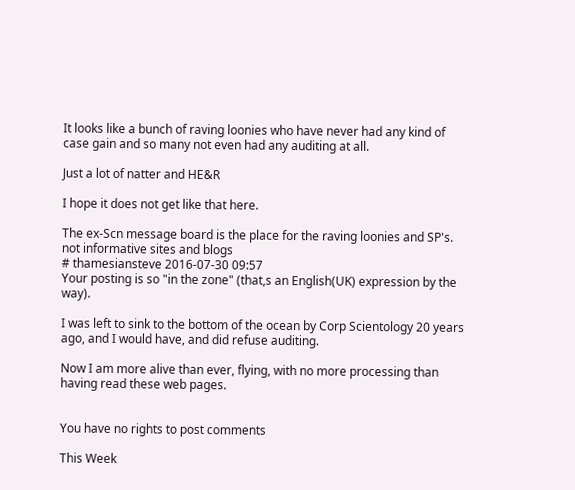It looks like a bunch of raving loonies who have never had any kind of case gain and so many not even had any auditing at all.

Just a lot of natter and HE&R

I hope it does not get like that here.

The ex-Scn message board is the place for the raving loonies and SP's. not informative sites and blogs
# thamesiansteve 2016-07-30 09:57
Your posting is so "in the zone" (that,s an English(UK) expression by the way).

I was left to sink to the bottom of the ocean by Corp Scientology 20 years ago, and I would have, and did refuse auditing.

Now I am more alive than ever, flying, with no more processing than having read these web pages.


You have no rights to post comments

This Week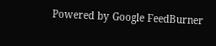Powered by Google FeedBurner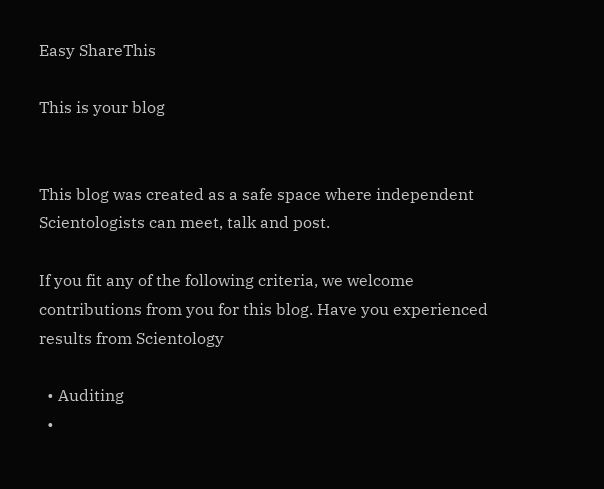Easy ShareThis

This is your blog


This blog was created as a safe space where independent Scientologists can meet, talk and post.

If you fit any of the following criteria, we welcome contributions from you for this blog. Have you experienced results from Scientology

  • Auditing
  •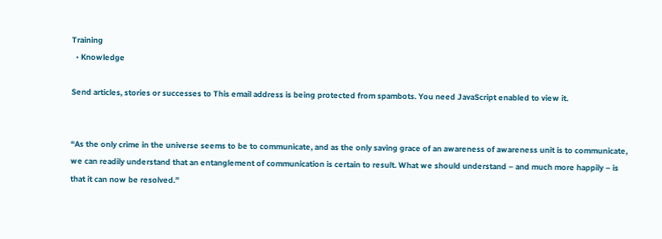Training
  • Knowledge

Send articles, stories or successes to This email address is being protected from spambots. You need JavaScript enabled to view it.


“As the only crime in the universe seems to be to communicate, and as the only saving grace of an awareness of awareness unit is to communicate, we can readily understand that an entanglement of communication is certain to result. What we should understand – and much more happily – is that it can now be resolved.”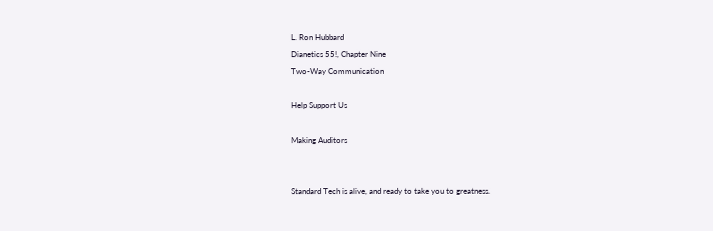L. Ron Hubbard
Dianetics 55!, Chapter Nine
Two-Way Communication

Help Support Us

Making Auditors


Standard Tech is alive, and ready to take you to greatness.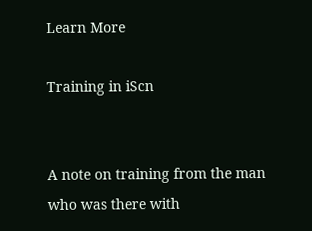Learn More

Training in iScn


A note on training from the man who was there with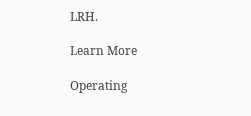LRH.

Learn More

Operating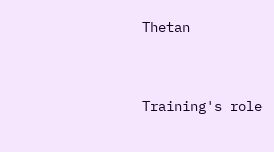Thetan


Training's role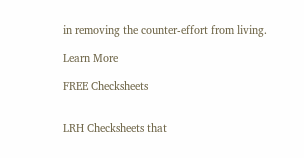in removing the counter-effort from living.

Learn More

FREE Checksheets


LRH Checksheets that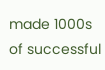made 1000s of successful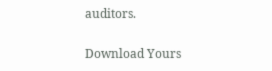auditors.

Download Yours